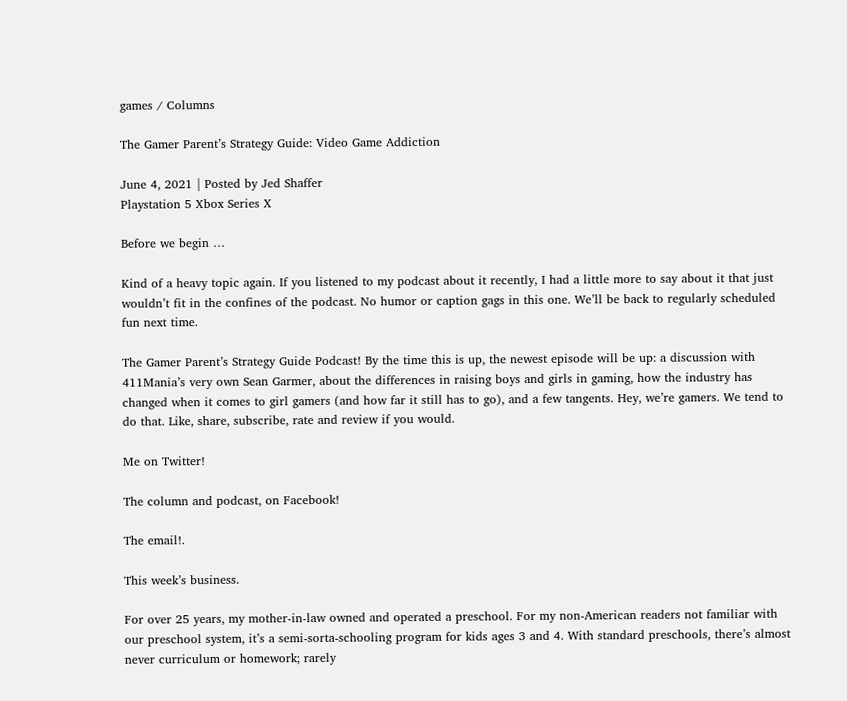games / Columns

The Gamer Parent’s Strategy Guide: Video Game Addiction

June 4, 2021 | Posted by Jed Shaffer
Playstation 5 Xbox Series X

Before we begin …

Kind of a heavy topic again. If you listened to my podcast about it recently, I had a little more to say about it that just wouldn’t fit in the confines of the podcast. No humor or caption gags in this one. We’ll be back to regularly scheduled fun next time.

The Gamer Parent’s Strategy Guide Podcast! By the time this is up, the newest episode will be up: a discussion with 411Mania’s very own Sean Garmer, about the differences in raising boys and girls in gaming, how the industry has changed when it comes to girl gamers (and how far it still has to go), and a few tangents. Hey, we’re gamers. We tend to do that. Like, share, subscribe, rate and review if you would.

Me on Twitter!

The column and podcast, on Facebook!

The email!.

This week’s business.

For over 25 years, my mother-in-law owned and operated a preschool. For my non-American readers not familiar with our preschool system, it’s a semi-sorta-schooling program for kids ages 3 and 4. With standard preschools, there’s almost never curriculum or homework; rarely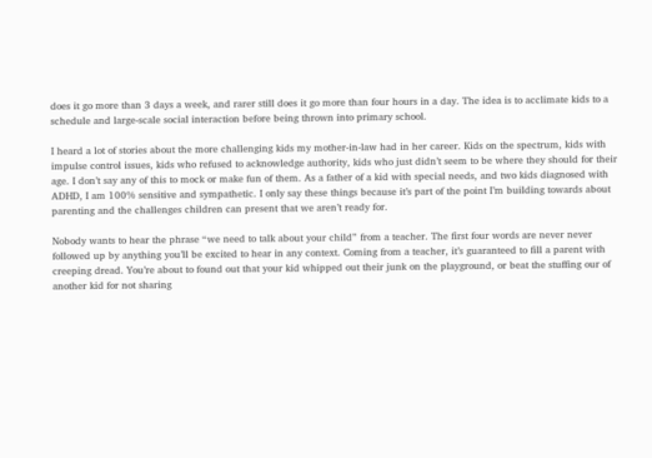does it go more than 3 days a week, and rarer still does it go more than four hours in a day. The idea is to acclimate kids to a schedule and large-scale social interaction before being thrown into primary school.

I heard a lot of stories about the more challenging kids my mother-in-law had in her career. Kids on the spectrum, kids with impulse control issues, kids who refused to acknowledge authority, kids who just didn’t seem to be where they should for their age. I don’t say any of this to mock or make fun of them. As a father of a kid with special needs, and two kids diagnosed with ADHD, I am 100% sensitive and sympathetic. I only say these things because it’s part of the point I’m building towards about parenting and the challenges children can present that we aren’t ready for.

Nobody wants to hear the phrase “we need to talk about your child” from a teacher. The first four words are never never followed up by anything you’ll be excited to hear in any context. Coming from a teacher, it’s guaranteed to fill a parent with creeping dread. You’re about to found out that your kid whipped out their junk on the playground, or beat the stuffing our of another kid for not sharing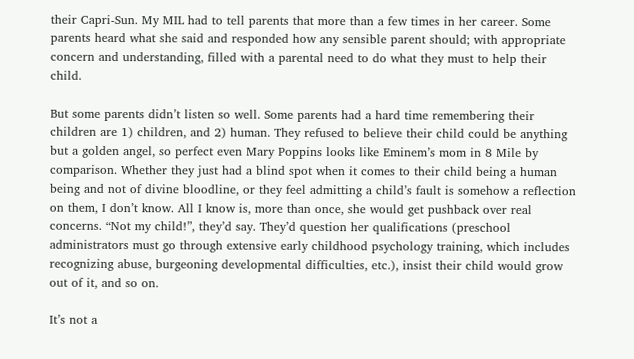their Capri-Sun. My MIL had to tell parents that more than a few times in her career. Some parents heard what she said and responded how any sensible parent should; with appropriate concern and understanding, filled with a parental need to do what they must to help their child.

But some parents didn’t listen so well. Some parents had a hard time remembering their children are 1) children, and 2) human. They refused to believe their child could be anything but a golden angel, so perfect even Mary Poppins looks like Eminem’s mom in 8 Mile by comparison. Whether they just had a blind spot when it comes to their child being a human being and not of divine bloodline, or they feel admitting a child’s fault is somehow a reflection on them, I don’t know. All I know is, more than once, she would get pushback over real concerns. “Not my child!”, they’d say. They’d question her qualifications (preschool administrators must go through extensive early childhood psychology training, which includes recognizing abuse, burgeoning developmental difficulties, etc.), insist their child would grow out of it, and so on.

It’s not a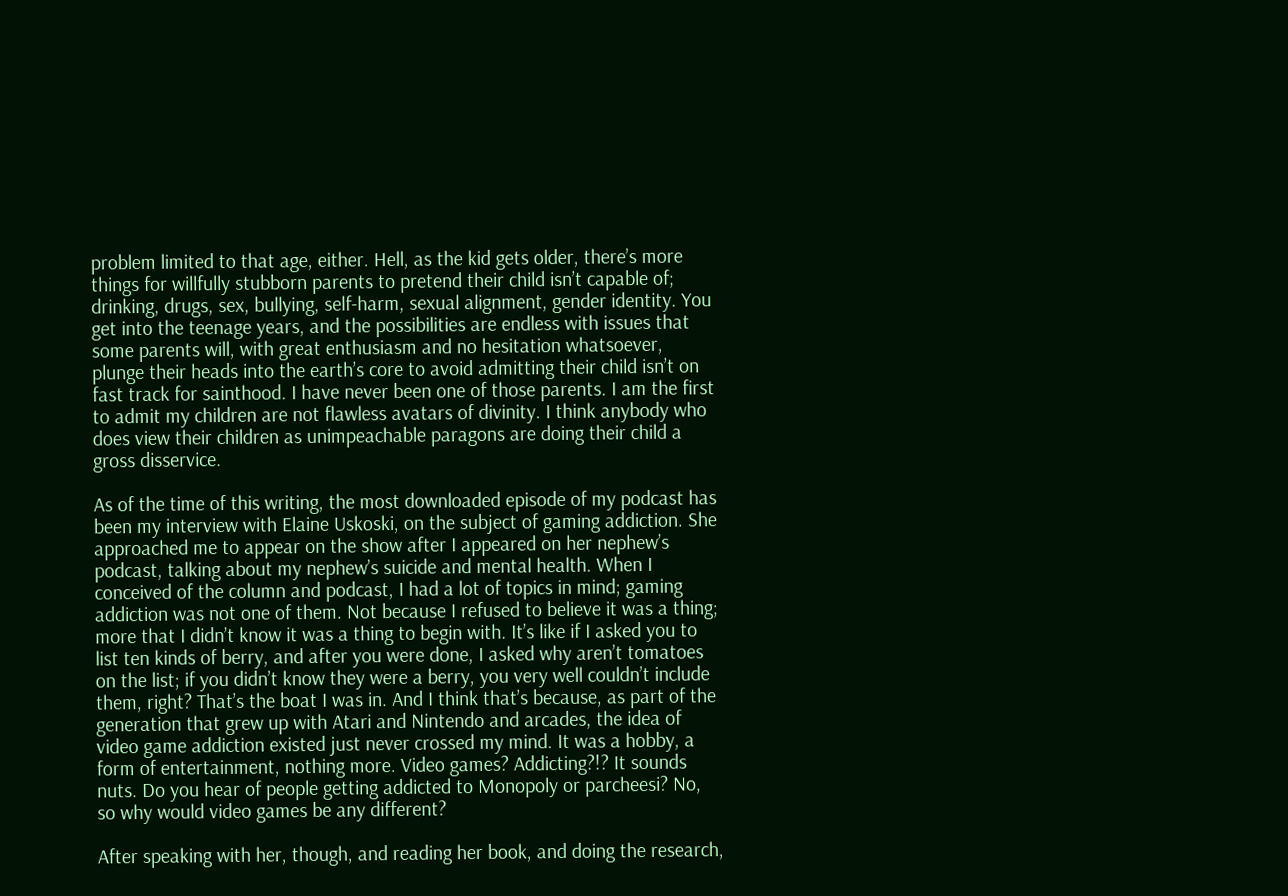problem limited to that age, either. Hell, as the kid gets older, there’s more things for willfully stubborn parents to pretend their child isn’t capable of; drinking, drugs, sex, bullying, self-harm, sexual alignment, gender identity. You get into the teenage years, and the possibilities are endless with issues that some parents will, with great enthusiasm and no hesitation whatsoever, plunge their heads into the earth’s core to avoid admitting their child isn’t on fast track for sainthood. I have never been one of those parents. I am the first to admit my children are not flawless avatars of divinity. I think anybody who does view their children as unimpeachable paragons are doing their child a gross disservice.

As of the time of this writing, the most downloaded episode of my podcast has been my interview with Elaine Uskoski, on the subject of gaming addiction. She approached me to appear on the show after I appeared on her nephew’s podcast, talking about my nephew’s suicide and mental health. When I conceived of the column and podcast, I had a lot of topics in mind; gaming addiction was not one of them. Not because I refused to believe it was a thing; more that I didn’t know it was a thing to begin with. It’s like if I asked you to list ten kinds of berry, and after you were done, I asked why aren’t tomatoes on the list; if you didn’t know they were a berry, you very well couldn’t include them, right? That’s the boat I was in. And I think that’s because, as part of the generation that grew up with Atari and Nintendo and arcades, the idea of video game addiction existed just never crossed my mind. It was a hobby, a form of entertainment, nothing more. Video games? Addicting?!? It sounds nuts. Do you hear of people getting addicted to Monopoly or parcheesi? No, so why would video games be any different?

After speaking with her, though, and reading her book, and doing the research,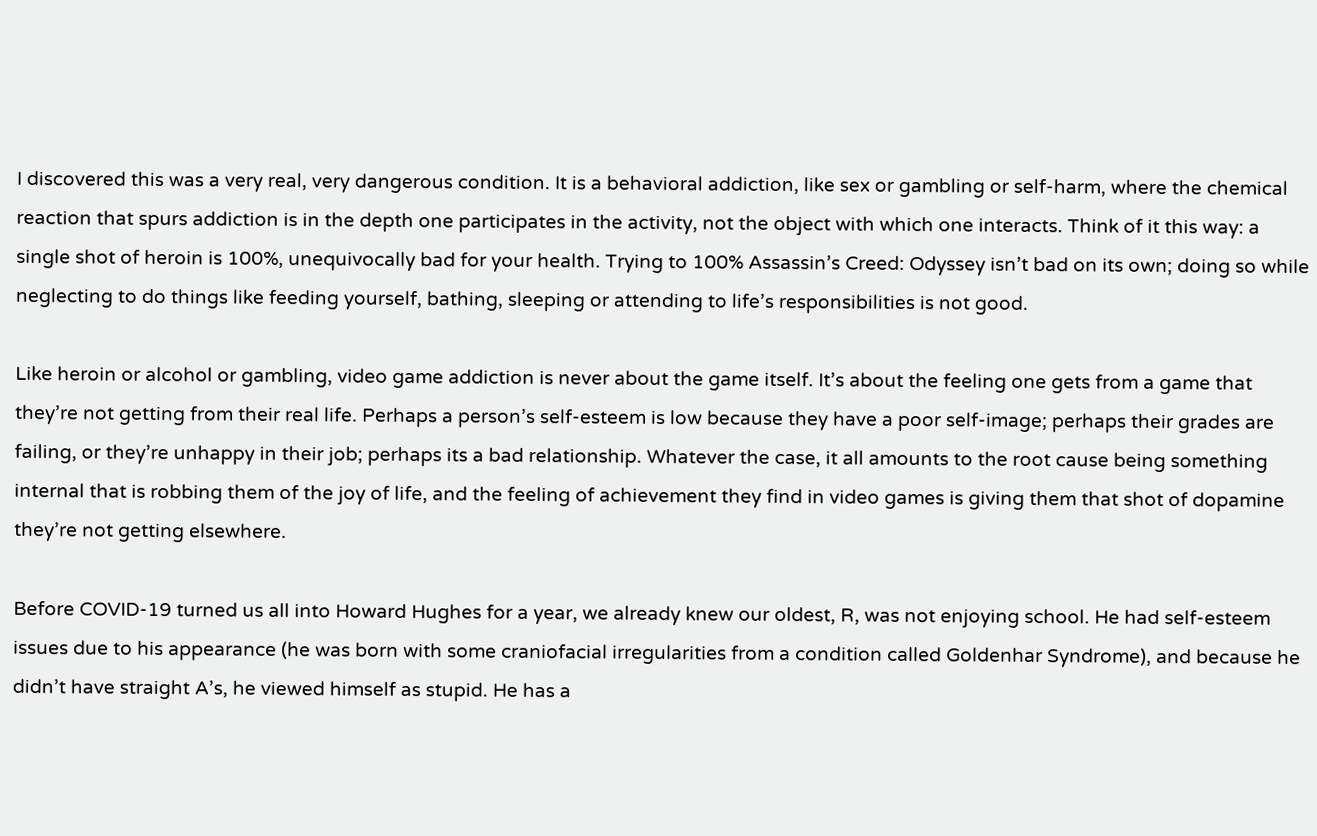I discovered this was a very real, very dangerous condition. It is a behavioral addiction, like sex or gambling or self-harm, where the chemical reaction that spurs addiction is in the depth one participates in the activity, not the object with which one interacts. Think of it this way: a single shot of heroin is 100%, unequivocally bad for your health. Trying to 100% Assassin’s Creed: Odyssey isn’t bad on its own; doing so while neglecting to do things like feeding yourself, bathing, sleeping or attending to life’s responsibilities is not good.

Like heroin or alcohol or gambling, video game addiction is never about the game itself. It’s about the feeling one gets from a game that they’re not getting from their real life. Perhaps a person’s self-esteem is low because they have a poor self-image; perhaps their grades are failing, or they’re unhappy in their job; perhaps its a bad relationship. Whatever the case, it all amounts to the root cause being something internal that is robbing them of the joy of life, and the feeling of achievement they find in video games is giving them that shot of dopamine they’re not getting elsewhere.

Before COVID-19 turned us all into Howard Hughes for a year, we already knew our oldest, R, was not enjoying school. He had self-esteem issues due to his appearance (he was born with some craniofacial irregularities from a condition called Goldenhar Syndrome), and because he didn’t have straight A’s, he viewed himself as stupid. He has a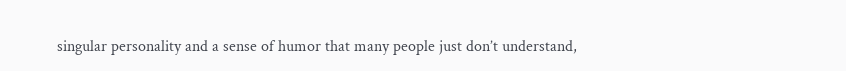singular personality and a sense of humor that many people just don’t understand,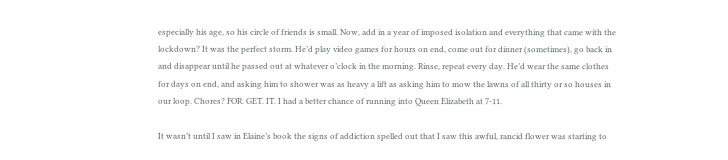especially his age, so his circle of friends is small. Now, add in a year of imposed isolation and everything that came with the lockdown? It was the perfect storm. He’d play video games for hours on end, come out for dinner (sometimes), go back in and disappear until he passed out at whatever o’clock in the morning. Rinse, repeat every day. He’d wear the same clothes for days on end, and asking him to shower was as heavy a lift as asking him to mow the lawns of all thirty or so houses in our loop. Chores? FOR. GET. IT. I had a better chance of running into Queen Elizabeth at 7-11.

It wasn’t until I saw in Elaine’s book the signs of addiction spelled out that I saw this awful, rancid flower was starting to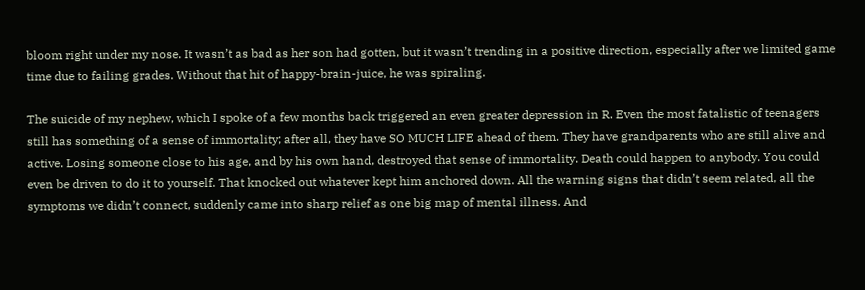bloom right under my nose. It wasn’t as bad as her son had gotten, but it wasn’t trending in a positive direction, especially after we limited game time due to failing grades. Without that hit of happy-brain-juice, he was spiraling.

The suicide of my nephew, which I spoke of a few months back triggered an even greater depression in R. Even the most fatalistic of teenagers still has something of a sense of immortality; after all, they have SO MUCH LIFE ahead of them. They have grandparents who are still alive and active. Losing someone close to his age, and by his own hand, destroyed that sense of immortality. Death could happen to anybody. You could even be driven to do it to yourself. That knocked out whatever kept him anchored down. All the warning signs that didn’t seem related, all the symptoms we didn’t connect, suddenly came into sharp relief as one big map of mental illness. And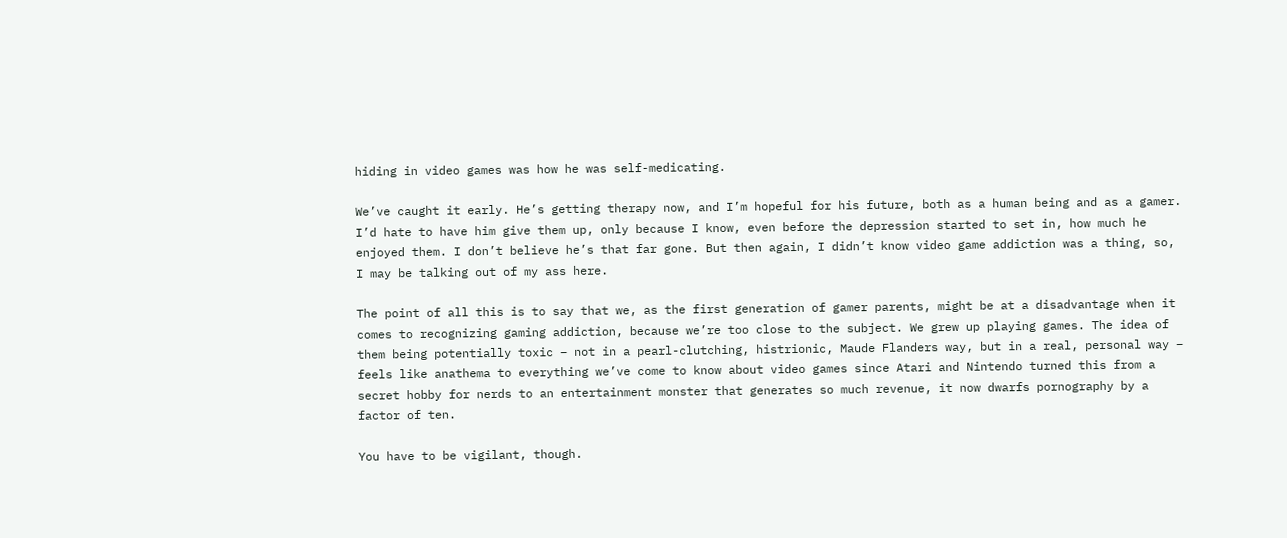hiding in video games was how he was self-medicating.

We’ve caught it early. He’s getting therapy now, and I’m hopeful for his future, both as a human being and as a gamer. I’d hate to have him give them up, only because I know, even before the depression started to set in, how much he enjoyed them. I don’t believe he’s that far gone. But then again, I didn’t know video game addiction was a thing, so, I may be talking out of my ass here.

The point of all this is to say that we, as the first generation of gamer parents, might be at a disadvantage when it comes to recognizing gaming addiction, because we’re too close to the subject. We grew up playing games. The idea of them being potentially toxic – not in a pearl-clutching, histrionic, Maude Flanders way, but in a real, personal way – feels like anathema to everything we’ve come to know about video games since Atari and Nintendo turned this from a secret hobby for nerds to an entertainment monster that generates so much revenue, it now dwarfs pornography by a factor of ten.

You have to be vigilant, though.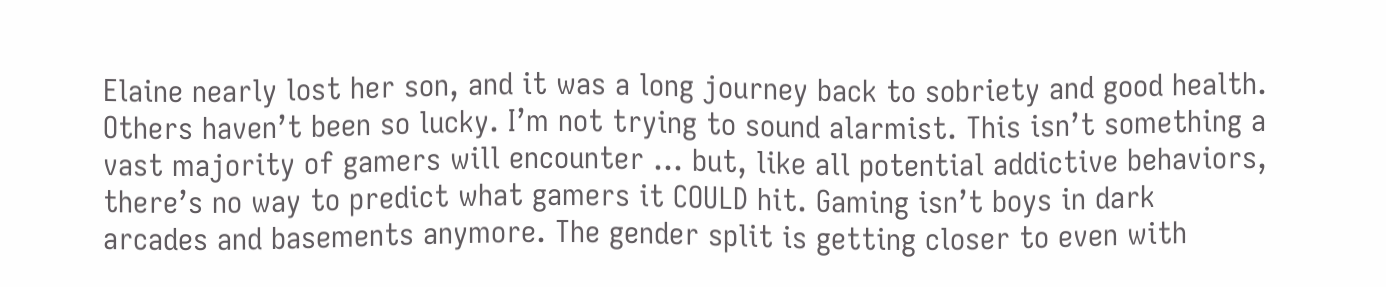Elaine nearly lost her son, and it was a long journey back to sobriety and good health. Others haven’t been so lucky. I’m not trying to sound alarmist. This isn’t something a vast majority of gamers will encounter … but, like all potential addictive behaviors, there’s no way to predict what gamers it COULD hit. Gaming isn’t boys in dark arcades and basements anymore. The gender split is getting closer to even with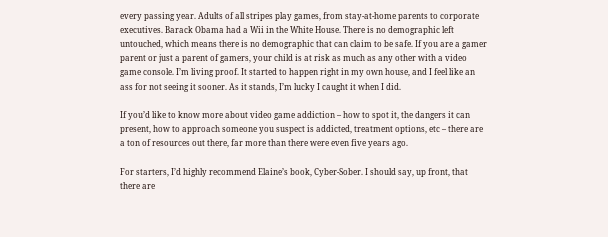every passing year. Adults of all stripes play games, from stay-at-home parents to corporate executives. Barack Obama had a Wii in the White House. There is no demographic left untouched, which means there is no demographic that can claim to be safe. If you are a gamer parent or just a parent of gamers, your child is at risk as much as any other with a video game console. I’m living proof. It started to happen right in my own house, and I feel like an ass for not seeing it sooner. As it stands, I’m lucky I caught it when I did.

If you’d like to know more about video game addiction – how to spot it, the dangers it can present, how to approach someone you suspect is addicted, treatment options, etc – there are a ton of resources out there, far more than there were even five years ago.

For starters, I’d highly recommend Elaine’s book, Cyber-Sober. I should say, up front, that there are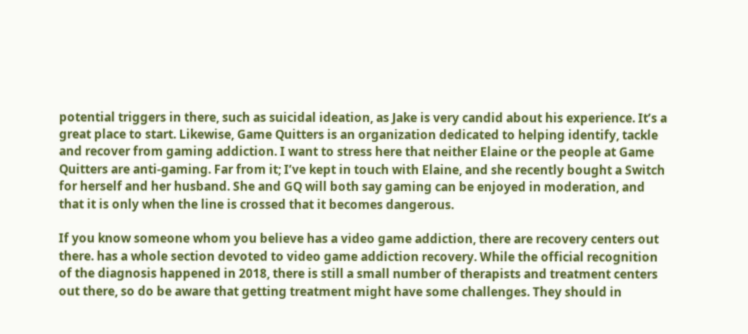potential triggers in there, such as suicidal ideation, as Jake is very candid about his experience. It’s a great place to start. Likewise, Game Quitters is an organization dedicated to helping identify, tackle and recover from gaming addiction. I want to stress here that neither Elaine or the people at Game Quitters are anti-gaming. Far from it; I’ve kept in touch with Elaine, and she recently bought a Switch for herself and her husband. She and GQ will both say gaming can be enjoyed in moderation, and that it is only when the line is crossed that it becomes dangerous.

If you know someone whom you believe has a video game addiction, there are recovery centers out there. has a whole section devoted to video game addiction recovery. While the official recognition of the diagnosis happened in 2018, there is still a small number of therapists and treatment centers out there, so do be aware that getting treatment might have some challenges. They should in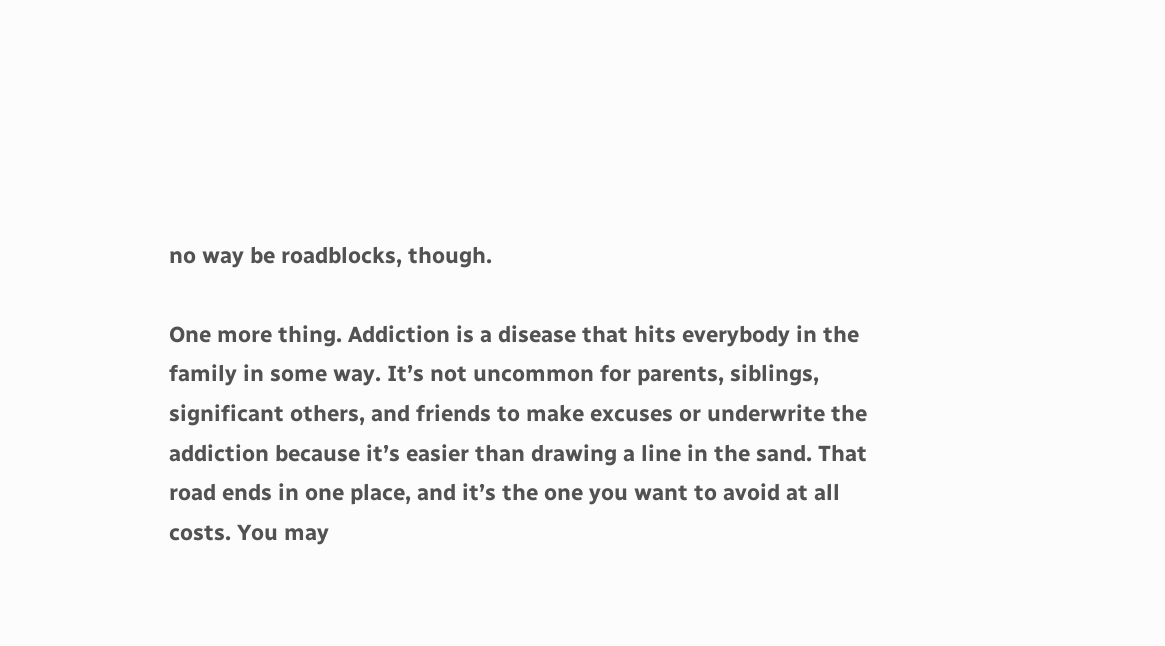no way be roadblocks, though.

One more thing. Addiction is a disease that hits everybody in the family in some way. It’s not uncommon for parents, siblings, significant others, and friends to make excuses or underwrite the addiction because it’s easier than drawing a line in the sand. That road ends in one place, and it’s the one you want to avoid at all costs. You may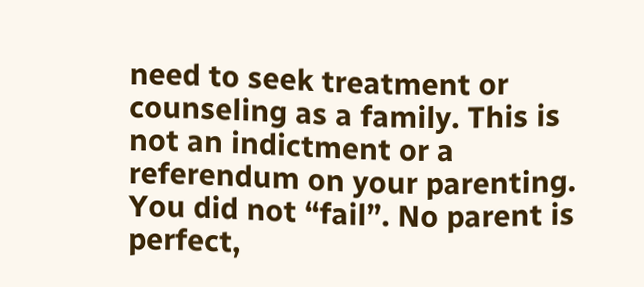need to seek treatment or counseling as a family. This is not an indictment or a referendum on your parenting. You did not “fail”. No parent is perfect,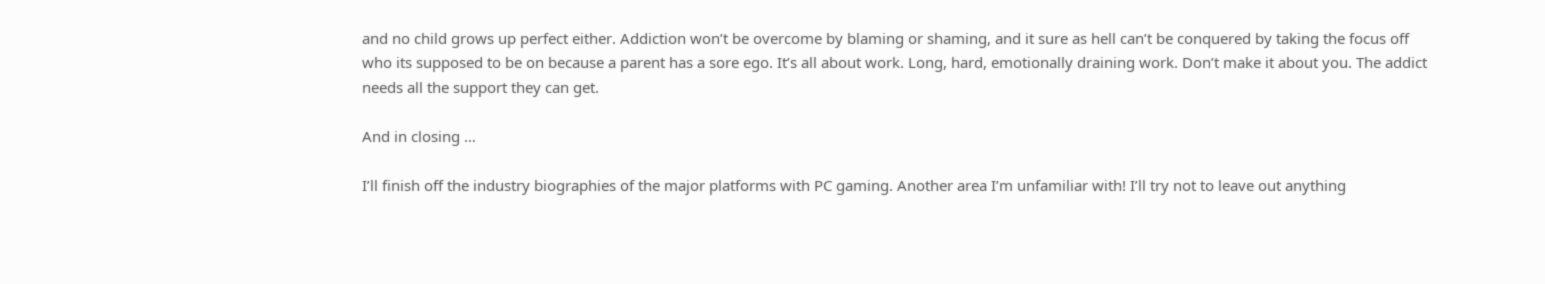and no child grows up perfect either. Addiction won’t be overcome by blaming or shaming, and it sure as hell can’t be conquered by taking the focus off who its supposed to be on because a parent has a sore ego. It’s all about work. Long, hard, emotionally draining work. Don’t make it about you. The addict needs all the support they can get.

And in closing …

I’ll finish off the industry biographies of the major platforms with PC gaming. Another area I’m unfamiliar with! I’ll try not to leave out anything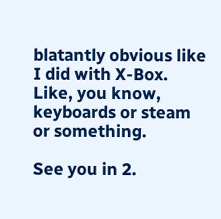blatantly obvious like I did with X-Box. Like, you know, keyboards or steam or something.

See you in 2.